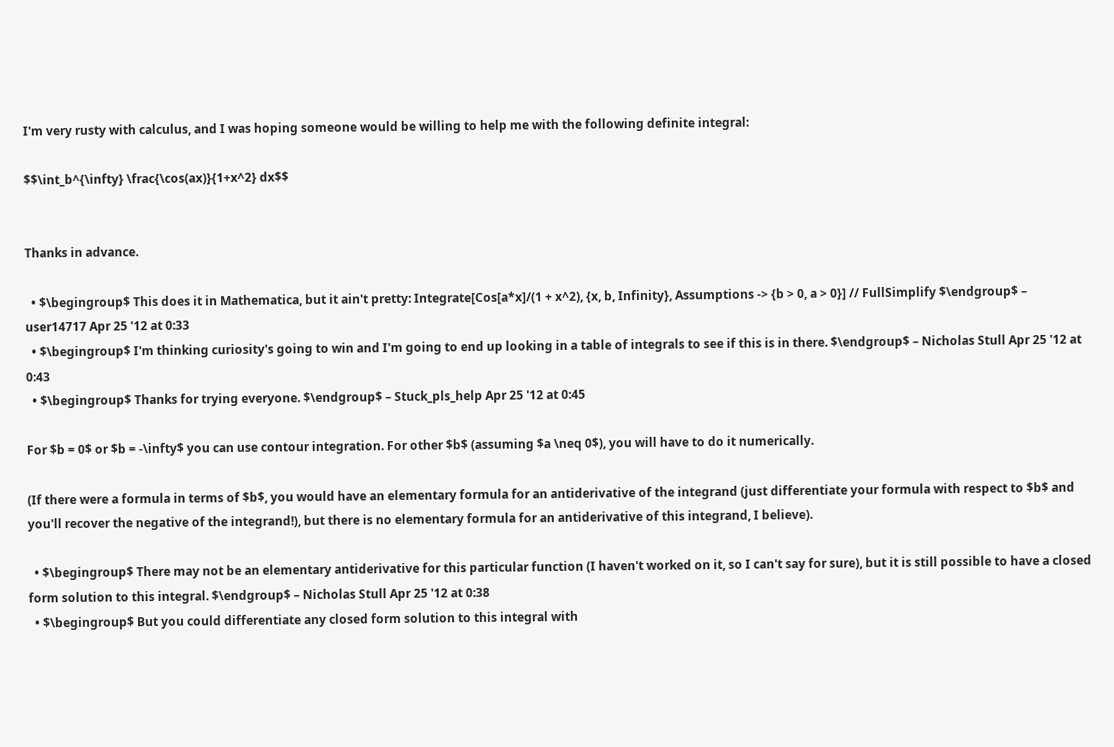I'm very rusty with calculus, and I was hoping someone would be willing to help me with the following definite integral:

$$\int_b^{\infty} \frac{\cos(ax)}{1+x^2} dx$$


Thanks in advance.

  • $\begingroup$ This does it in Mathematica, but it ain't pretty: Integrate[Cos[a*x]/(1 + x^2), {x, b, Infinity}, Assumptions -> {b > 0, a > 0}] // FullSimplify $\endgroup$ – user14717 Apr 25 '12 at 0:33
  • $\begingroup$ I'm thinking curiosity's going to win and I'm going to end up looking in a table of integrals to see if this is in there. $\endgroup$ – Nicholas Stull Apr 25 '12 at 0:43
  • $\begingroup$ Thanks for trying everyone. $\endgroup$ – Stuck_pls_help Apr 25 '12 at 0:45

For $b = 0$ or $b = -\infty$ you can use contour integration. For other $b$ (assuming $a \neq 0$), you will have to do it numerically.

(If there were a formula in terms of $b$, you would have an elementary formula for an antiderivative of the integrand (just differentiate your formula with respect to $b$ and you'll recover the negative of the integrand!), but there is no elementary formula for an antiderivative of this integrand, I believe).

  • $\begingroup$ There may not be an elementary antiderivative for this particular function (I haven't worked on it, so I can't say for sure), but it is still possible to have a closed form solution to this integral. $\endgroup$ – Nicholas Stull Apr 25 '12 at 0:38
  • $\begingroup$ But you could differentiate any closed form solution to this integral with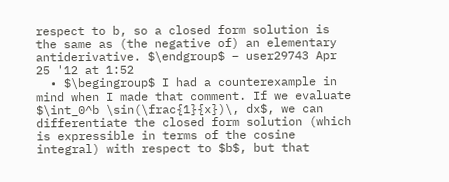respect to b, so a closed form solution is the same as (the negative of) an elementary antiderivative. $\endgroup$ – user29743 Apr 25 '12 at 1:52
  • $\begingroup$ I had a counterexample in mind when I made that comment. If we evaluate $\int_0^b \sin(\frac{1}{x})\, dx$, we can differentiate the closed form solution (which is expressible in terms of the cosine integral) with respect to $b$, but that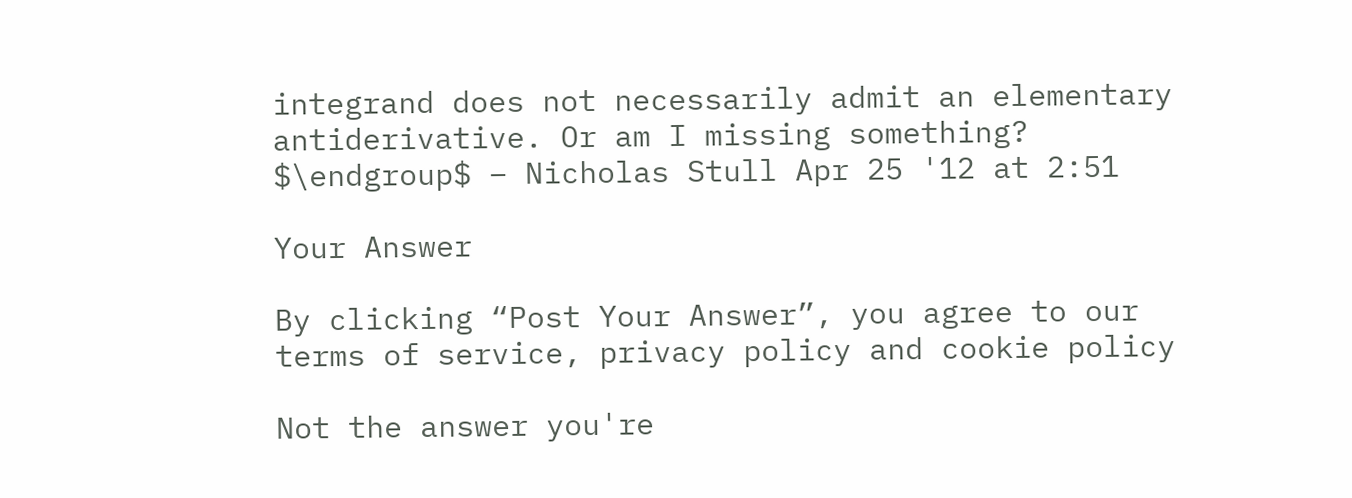integrand does not necessarily admit an elementary antiderivative. Or am I missing something? $\endgroup$ – Nicholas Stull Apr 25 '12 at 2:51

Your Answer

By clicking “Post Your Answer”, you agree to our terms of service, privacy policy and cookie policy

Not the answer you're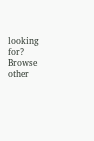looking for? Browse other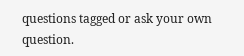questions tagged or ask your own question.